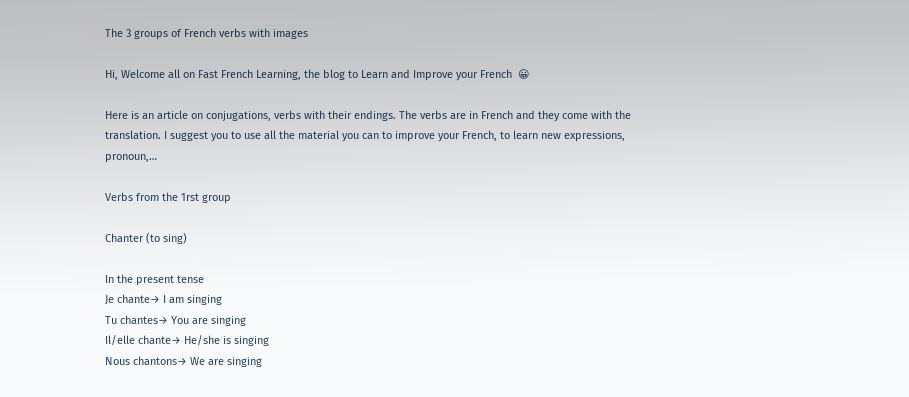The 3 groups of French verbs with images

Hi, Welcome all on Fast French Learning, the blog to Learn and Improve your French  😀

Here is an article on conjugations, verbs with their endings. The verbs are in French and they come with the translation. I suggest you to use all the material you can to improve your French, to learn new expressions, pronoun,…

Verbs from the 1rst group

Chanter (to sing)

In the present tense
Je chante→ I am singing
Tu chantes→ You are singing
Il/elle chante→ He/she is singing
Nous chantons→ We are singing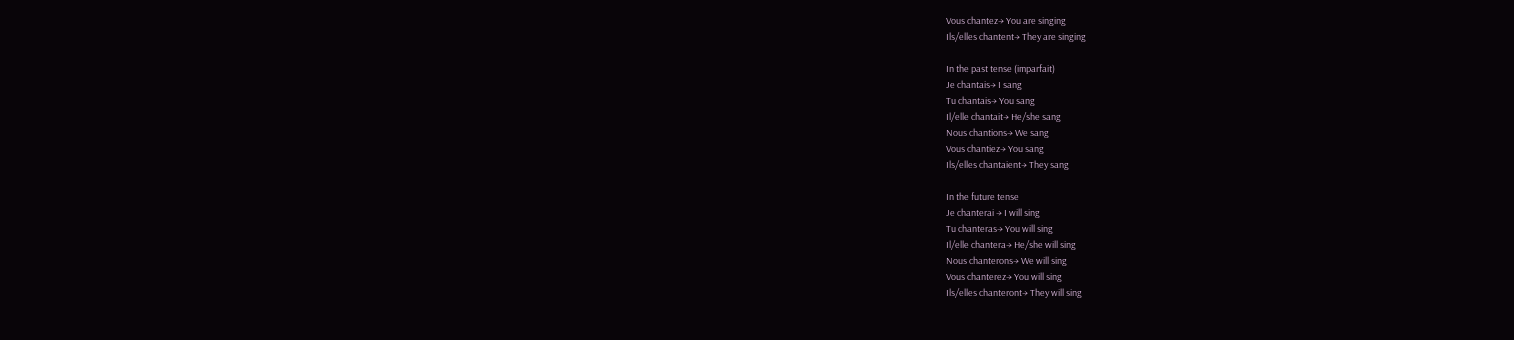Vous chantez→ You are singing
Ils/elles chantent→ They are singing

In the past tense (imparfait)
Je chantais→ I sang
Tu chantais→ You sang
Il/elle chantait→ He/she sang
Nous chantions→ We sang
Vous chantiez→ You sang
Ils/elles chantaient→ They sang

In the future tense
Je chanterai → I will sing
Tu chanteras→ You will sing
Il/elle chantera→ He/she will sing
Nous chanterons→ We will sing
Vous chanterez→ You will sing
Ils/elles chanteront→ They will sing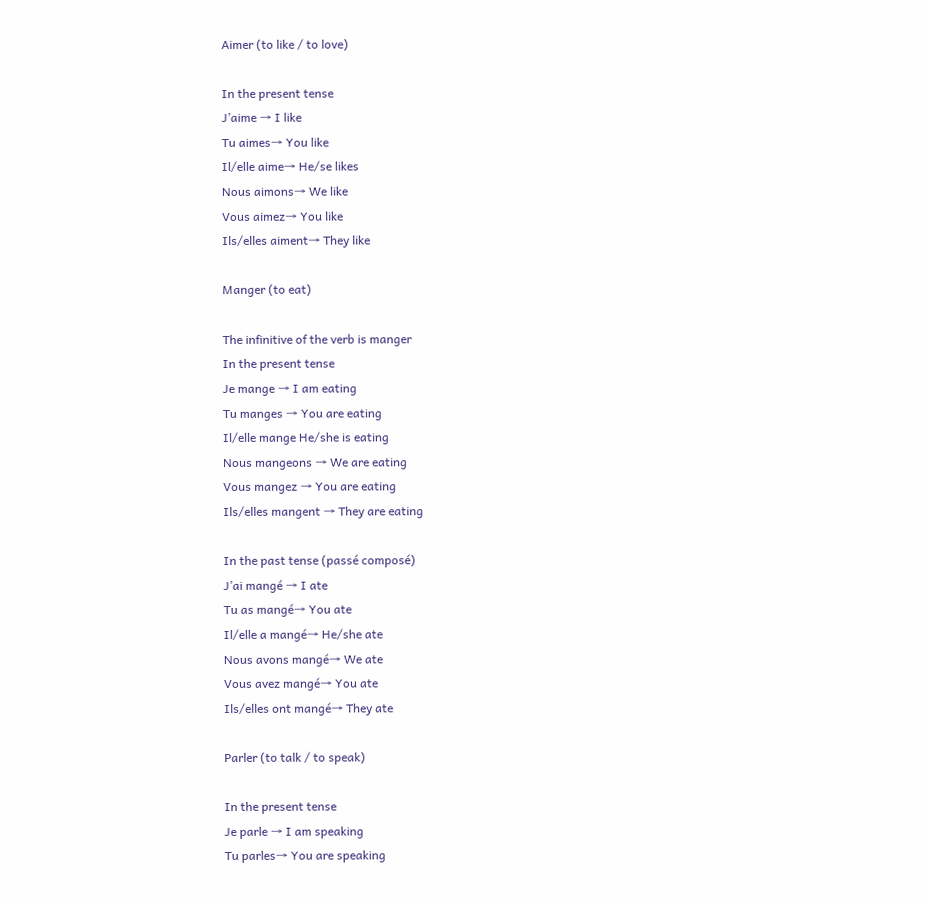Aimer (to like / to love)

In the present tense
J’aime → I like
Tu aimes→ You like
Il/elle aime→ He/se likes
Nous aimons→ We like
Vous aimez→ You like
Ils/elles aiment→ They like

Manger (to eat)

The infinitive of the verb is manger
In the present tense
Je mange → I am eating
Tu manges → You are eating
Il/elle mange He/she is eating
Nous mangeons → We are eating
Vous mangez → You are eating
Ils/elles mangent → They are eating

In the past tense (passé composé)
J’ai mangé → I ate
Tu as mangé→ You ate
Il/elle a mangé→ He/she ate
Nous avons mangé→ We ate
Vous avez mangé→ You ate
Ils/elles ont mangé→ They ate

Parler (to talk / to speak)

In the present tense
Je parle → I am speaking
Tu parles→ You are speaking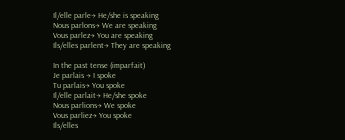Il/elle parle→ He/she is speaking
Nous parlons→ We are speaking
Vous parlez→ You are speaking
Ils/elles parlent→ They are speaking

In the past tense (imparfait)
Je parlais → I spoke
Tu parlais→ You spoke
Il/elle parlait→ He/she spoke
Nous parlions→ We spoke
Vous parliez→ You spoke
Ils/elles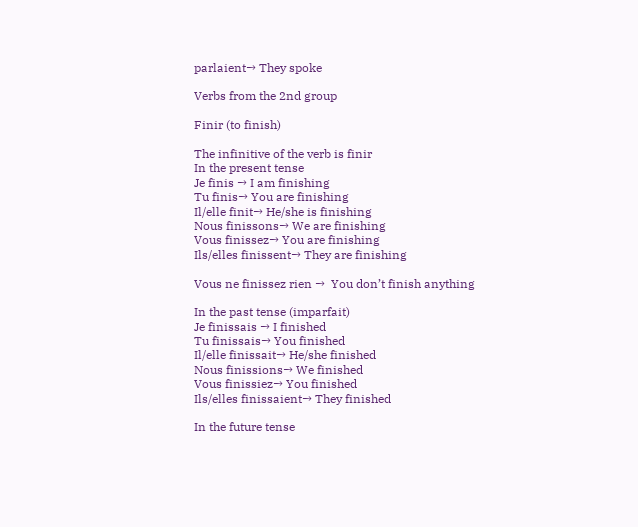parlaient→ They spoke

Verbs from the 2nd group

Finir (to finish)

The infinitive of the verb is finir
In the present tense
Je finis → I am finishing
Tu finis→ You are finishing
Il/elle finit→ He/she is finishing
Nous finissons→ We are finishing
Vous finissez→ You are finishing
Ils/elles finissent→ They are finishing

Vous ne finissez rien →  You don’t finish anything

In the past tense (imparfait)
Je finissais → I finished
Tu finissais→ You finished
Il/elle finissait→ He/she finished
Nous finissions→ We finished
Vous finissiez→ You finished
Ils/elles finissaient→ They finished

In the future tense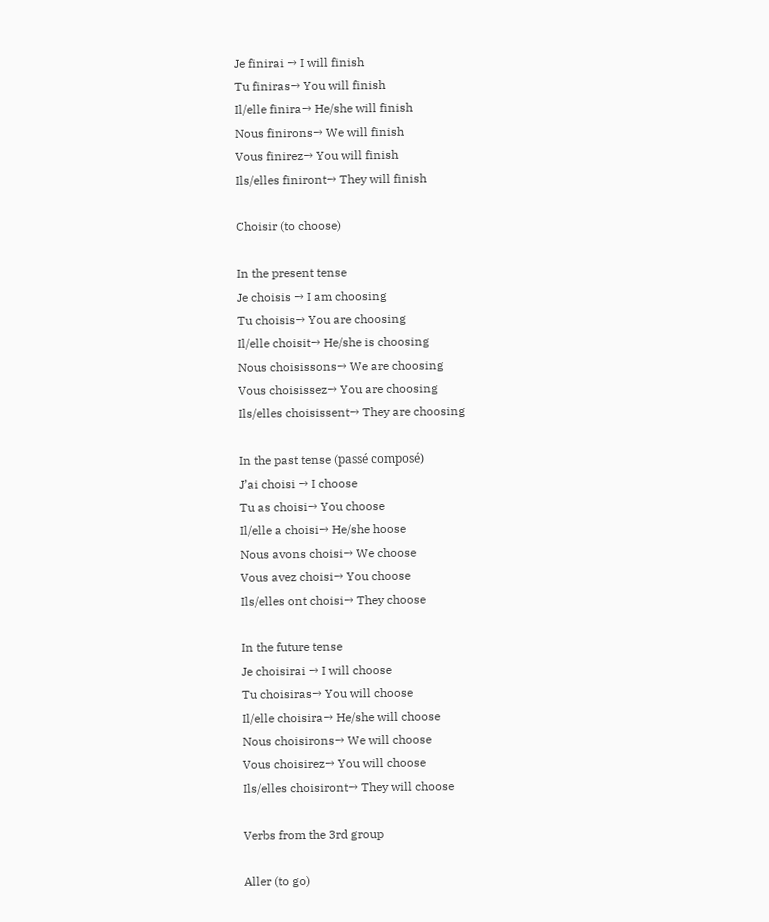Je finirai → I will finish
Tu finiras→ You will finish
Il/elle finira→ He/she will finish
Nous finirons→ We will finish
Vous finirez→ You will finish
Ils/elles finiront→ They will finish

Choisir (to choose)

In the present tense
Je choisis → I am choosing
Tu choisis→ You are choosing
Il/elle choisit→ He/she is choosing
Nous choisissons→ We are choosing
Vous choisissez→ You are choosing
Ils/elles choisissent→ They are choosing

In the past tense (passé composé)
J’ai choisi → I choose
Tu as choisi→ You choose
Il/elle a choisi→ He/she hoose
Nous avons choisi→ We choose
Vous avez choisi→ You choose
Ils/elles ont choisi→ They choose

In the future tense
Je choisirai → I will choose
Tu choisiras→ You will choose
Il/elle choisira→ He/she will choose
Nous choisirons→ We will choose
Vous choisirez→ You will choose
Ils/elles choisiront→ They will choose

Verbs from the 3rd group

Aller (to go)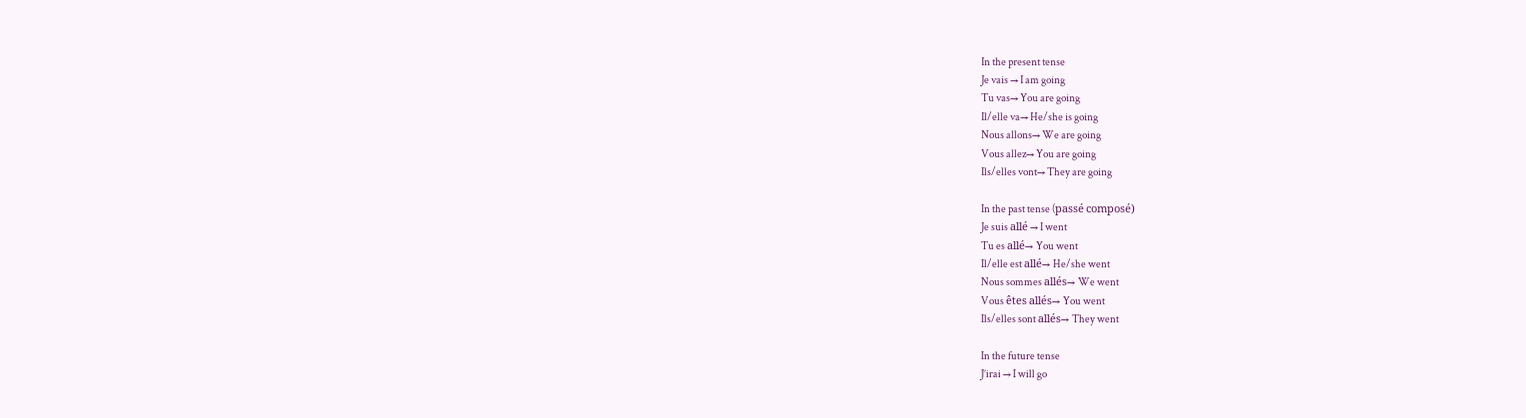In the present tense
Je vais → I am going
Tu vas→ You are going
Il/elle va→ He/she is going
Nous allons→ We are going
Vous allez→ You are going
Ils/elles vont→ They are going

In the past tense (passé composé)
Je suis allé → I went
Tu es allé→ You went
Il/elle est allé→ He/she went
Nous sommes allés→ We went
Vous êtes allés→ You went
Ils/elles sont allés→ They went

In the future tense
J’irai → I will go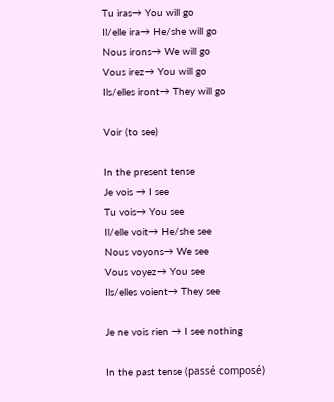Tu iras→ You will go
Il/elle ira→ He/she will go
Nous irons→ We will go
Vous irez→ You will go
Ils/elles iront→ They will go

Voir (to see)

In the present tense
Je vois → I see
Tu vois→ You see
Il/elle voit→ He/she see
Nous voyons→ We see
Vous voyez→ You see
Ils/elles voient→ They see

Je ne vois rien → I see nothing

In the past tense (passé composé)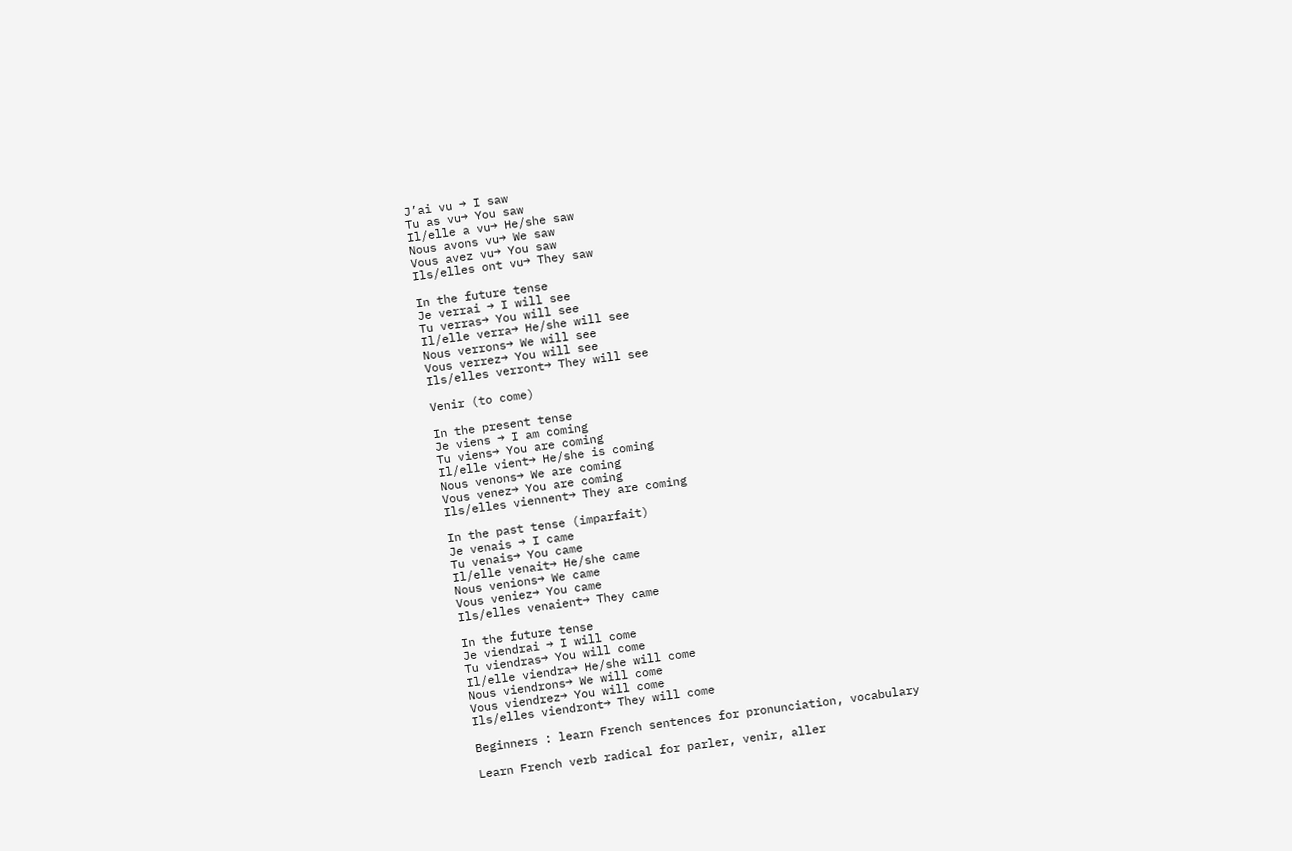J’ai vu → I saw
Tu as vu→ You saw
Il/elle a vu→ He/she saw
Nous avons vu→ We saw
Vous avez vu→ You saw
Ils/elles ont vu→ They saw

In the future tense
Je verrai → I will see
Tu verras→ You will see
Il/elle verra→ He/she will see
Nous verrons→ We will see
Vous verrez→ You will see
Ils/elles verront→ They will see

Venir (to come)

In the present tense
Je viens → I am coming
Tu viens→ You are coming
Il/elle vient→ He/she is coming
Nous venons→ We are coming
Vous venez→ You are coming
Ils/elles viennent→ They are coming

In the past tense (imparfait)
Je venais → I came
Tu venais→ You came
Il/elle venait→ He/she came
Nous venions→ We came
Vous veniez→ You came
Ils/elles venaient→ They came

In the future tense
Je viendrai → I will come
Tu viendras→ You will come
Il/elle viendra→ He/she will come
Nous viendrons→ We will come
Vous viendrez→ You will come
Ils/elles viendront→ They will come

Beginners : learn French sentences for pronunciation, vocabulary

Learn French verb radical for parler, venir, aller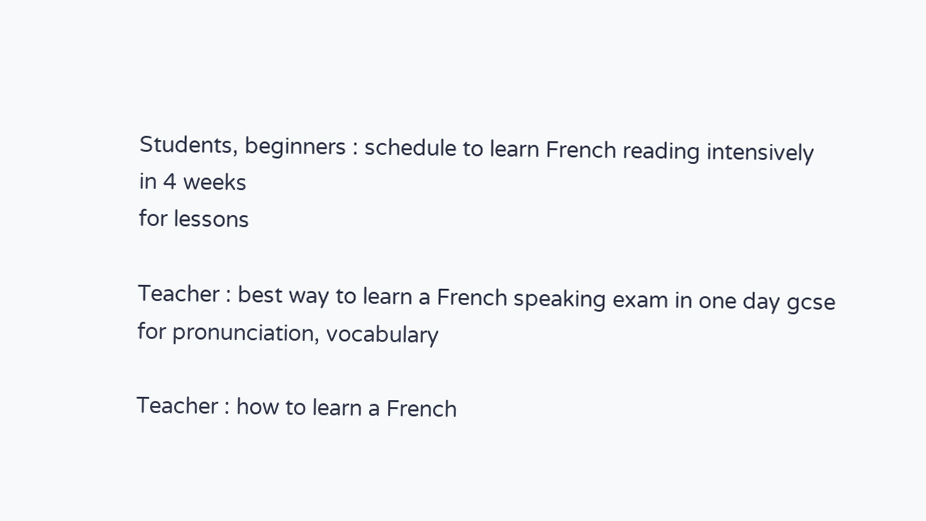Students, beginners : schedule to learn French reading intensively
in 4 weeks
for lessons

Teacher : best way to learn a French speaking exam in one day gcse
for pronunciation, vocabulary

Teacher : how to learn a French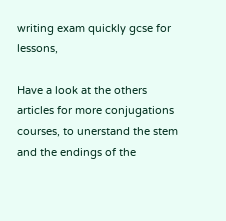writing exam quickly gcse for lessons,

Have a look at the others articles for more conjugations courses, to unerstand the stem and the endings of the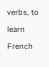verbs, to learn French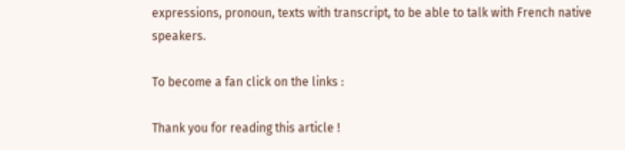expressions, pronoun, texts with transcript, to be able to talk with French native speakers.

To become a fan click on the links :

Thank you for reading this article !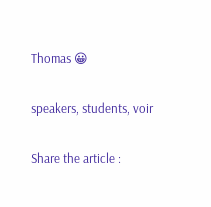Thomas 😀

speakers, students, voir

Share the article :